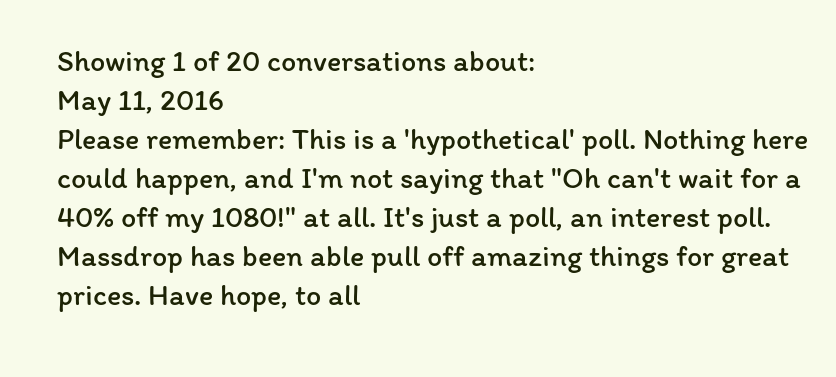Showing 1 of 20 conversations about:
May 11, 2016
Please remember: This is a 'hypothetical' poll. Nothing here could happen, and I'm not saying that "Oh can't wait for a 40% off my 1080!" at all. It's just a poll, an interest poll. Massdrop has been able pull off amazing things for great prices. Have hope, to all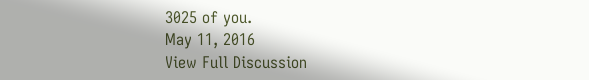3025 of you.
May 11, 2016
View Full Discussion